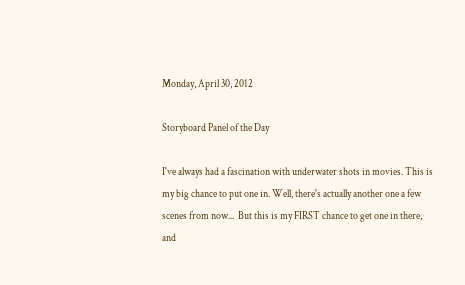Monday, April 30, 2012

Storyboard Panel of the Day

I've always had a fascination with underwater shots in movies. This is my big chance to put one in. Well, there's actually another one a few scenes from now...  But this is my FIRST chance to get one in there, and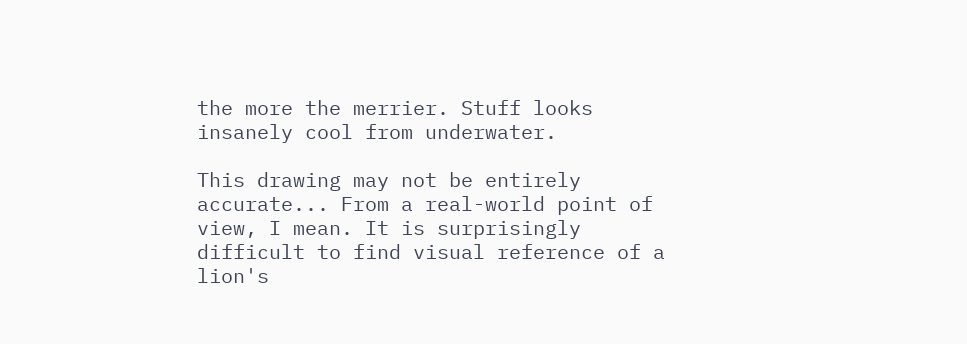the more the merrier. Stuff looks insanely cool from underwater.

This drawing may not be entirely accurate... From a real-world point of view, I mean. It is surprisingly difficult to find visual reference of a lion's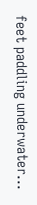feet paddling underwater...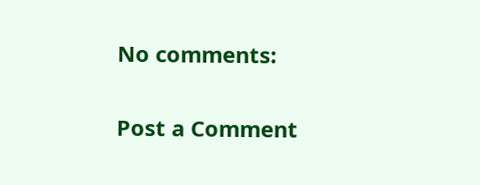No comments:

Post a Comment